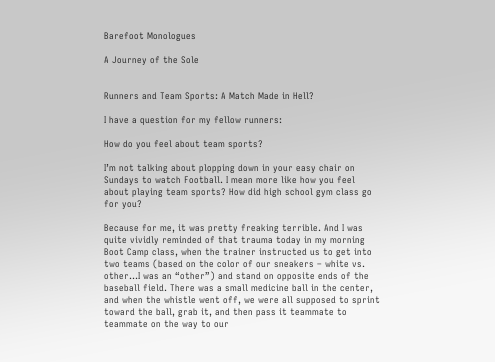Barefoot Monologues

A Journey of the Sole


Runners and Team Sports: A Match Made in Hell?

I have a question for my fellow runners:

How do you feel about team sports?

I’m not talking about plopping down in your easy chair on Sundays to watch Football. I mean more like how you feel about playing team sports? How did high school gym class go for you?

Because for me, it was pretty freaking terrible. And I was quite vividly reminded of that trauma today in my morning Boot Camp class, when the trainer instructed us to get into two teams (based on the color of our sneakers – white vs. other…I was an “other”) and stand on opposite ends of the baseball field. There was a small medicine ball in the center, and when the whistle went off, we were all supposed to sprint toward the ball, grab it, and then pass it teammate to teammate on the way to our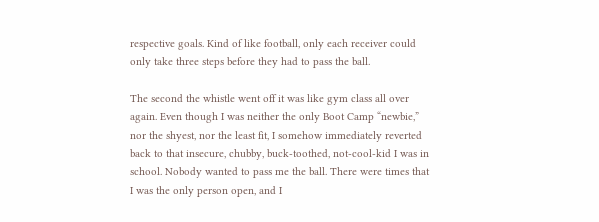respective goals. Kind of like football, only each receiver could only take three steps before they had to pass the ball.

The second the whistle went off it was like gym class all over again. Even though I was neither the only Boot Camp “newbie,” nor the shyest, nor the least fit, I somehow immediately reverted back to that insecure, chubby, buck-toothed, not-cool-kid I was in school. Nobody wanted to pass me the ball. There were times that I was the only person open, and I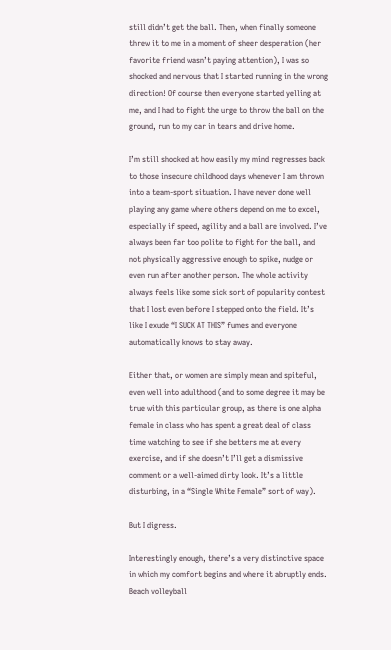still didn’t get the ball. Then, when finally someone threw it to me in a moment of sheer desperation (her favorite friend wasn’t paying attention), I was so shocked and nervous that I started running in the wrong direction! Of course then everyone started yelling at me, and I had to fight the urge to throw the ball on the ground, run to my car in tears and drive home.

I’m still shocked at how easily my mind regresses back to those insecure childhood days whenever I am thrown into a team-sport situation. I have never done well playing any game where others depend on me to excel, especially if speed, agility and a ball are involved. I’ve always been far too polite to fight for the ball, and not physically aggressive enough to spike, nudge or even run after another person. The whole activity always feels like some sick sort of popularity contest that I lost even before I stepped onto the field. It’s like I exude “I SUCK AT THIS” fumes and everyone automatically knows to stay away.

Either that, or women are simply mean and spiteful, even well into adulthood (and to some degree it may be true with this particular group, as there is one alpha female in class who has spent a great deal of class time watching to see if she betters me at every exercise, and if she doesn’t I’ll get a dismissive comment or a well-aimed dirty look. It’s a little disturbing, in a “Single White Female” sort of way).

But I digress.

Interestingly enough, there’s a very distinctive space in which my comfort begins and where it abruptly ends. Beach volleyball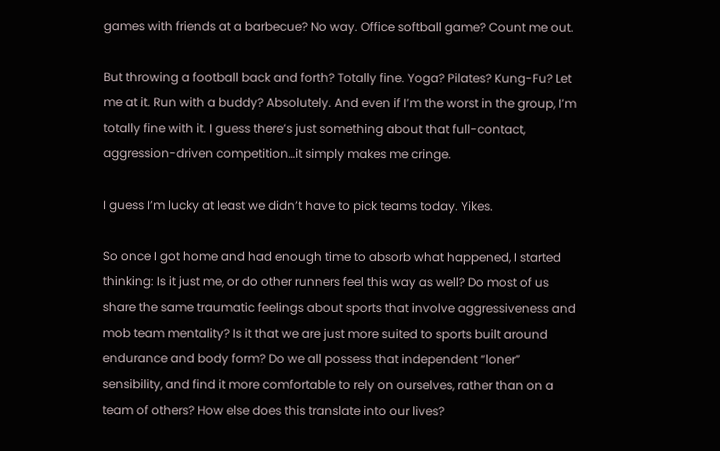games with friends at a barbecue? No way. Office softball game? Count me out.

But throwing a football back and forth? Totally fine. Yoga? Pilates? Kung-Fu? Let me at it. Run with a buddy? Absolutely. And even if I’m the worst in the group, I’m totally fine with it. I guess there’s just something about that full-contact, aggression-driven competition…it simply makes me cringe.

I guess I’m lucky at least we didn’t have to pick teams today. Yikes.

So once I got home and had enough time to absorb what happened, I started thinking: Is it just me, or do other runners feel this way as well? Do most of us share the same traumatic feelings about sports that involve aggressiveness and mob team mentality? Is it that we are just more suited to sports built around endurance and body form? Do we all possess that independent “loner” sensibility, and find it more comfortable to rely on ourselves, rather than on a team of others? How else does this translate into our lives?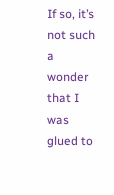If so, it’s not such a wonder that I was glued to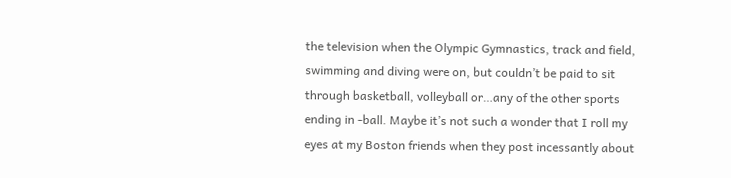the television when the Olympic Gymnastics, track and field, swimming and diving were on, but couldn’t be paid to sit through basketball, volleyball or…any of the other sports ending in -ball. Maybe it’s not such a wonder that I roll my eyes at my Boston friends when they post incessantly about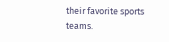their favorite sports teams.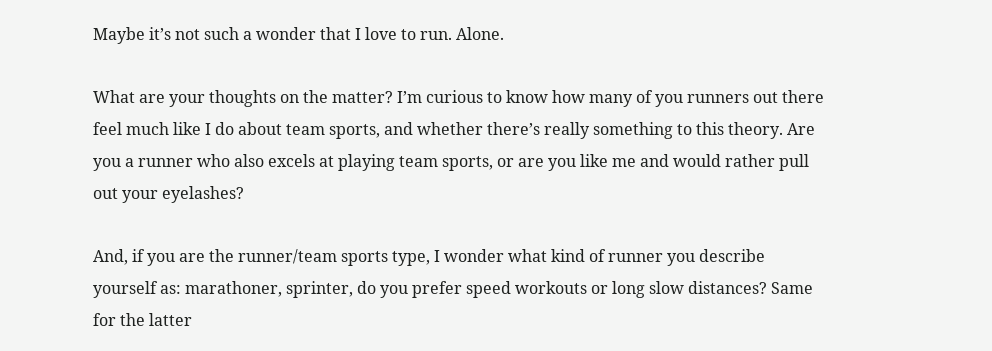Maybe it’s not such a wonder that I love to run. Alone.

What are your thoughts on the matter? I’m curious to know how many of you runners out there feel much like I do about team sports, and whether there’s really something to this theory. Are you a runner who also excels at playing team sports, or are you like me and would rather pull out your eyelashes?

And, if you are the runner/team sports type, I wonder what kind of runner you describe yourself as: marathoner, sprinter, do you prefer speed workouts or long slow distances? Same for the latter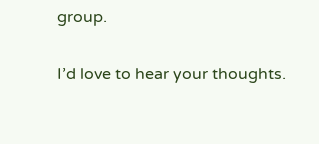group.

I’d love to hear your thoughts.